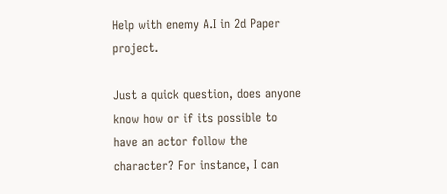Help with enemy A.I in 2d Paper project.

Just a quick question, does anyone know how or if its possible to have an actor follow the character? For instance, I can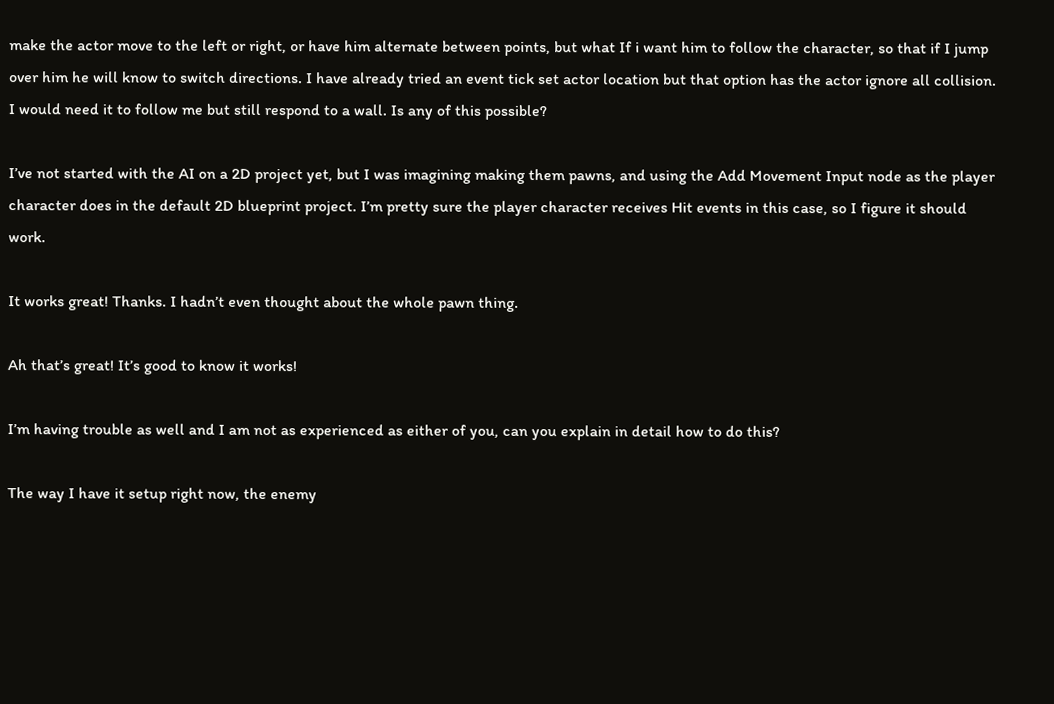make the actor move to the left or right, or have him alternate between points, but what If i want him to follow the character, so that if I jump over him he will know to switch directions. I have already tried an event tick set actor location but that option has the actor ignore all collision. I would need it to follow me but still respond to a wall. Is any of this possible?

I’ve not started with the AI on a 2D project yet, but I was imagining making them pawns, and using the Add Movement Input node as the player character does in the default 2D blueprint project. I’m pretty sure the player character receives Hit events in this case, so I figure it should work.

It works great! Thanks. I hadn’t even thought about the whole pawn thing.

Ah that’s great! It’s good to know it works!

I’m having trouble as well and I am not as experienced as either of you, can you explain in detail how to do this?

The way I have it setup right now, the enemy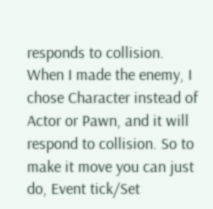responds to collision. When I made the enemy, I chose Character instead of Actor or Pawn, and it will respond to collision. So to make it move you can just do, Event tick/Set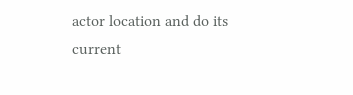actor location and do its current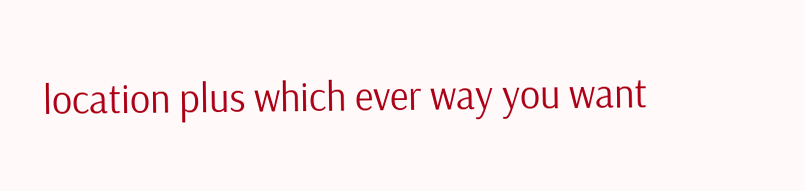location plus which ever way you want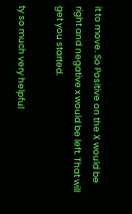it to move. So Positive on the X would be right and negative x would be left. That will get you started.

ty so much very helpful